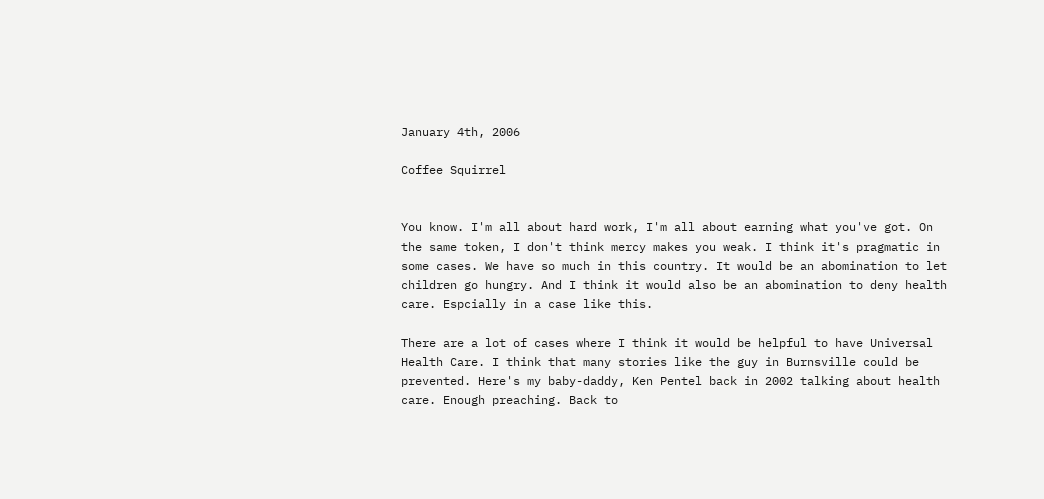January 4th, 2006

Coffee Squirrel


You know. I'm all about hard work, I'm all about earning what you've got. On the same token, I don't think mercy makes you weak. I think it's pragmatic in some cases. We have so much in this country. It would be an abomination to let children go hungry. And I think it would also be an abomination to deny health care. Espcially in a case like this.

There are a lot of cases where I think it would be helpful to have Universal Health Care. I think that many stories like the guy in Burnsville could be prevented. Here's my baby-daddy, Ken Pentel back in 2002 talking about health care. Enough preaching. Back to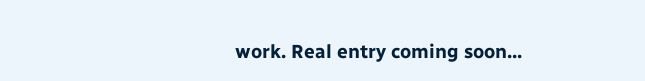work. Real entry coming soon...